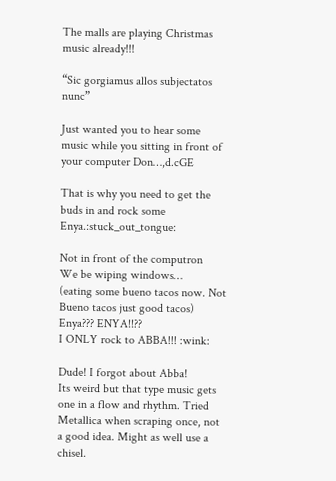The malls are playing Christmas music already!!!

“Sic gorgiamus allos subjectatos nunc”

Just wanted you to hear some music while you sitting in front of your computer Don…,d.cGE

That is why you need to get the buds in and rock some Enya.:stuck_out_tongue:

Not in front of the computron
We be wiping windows…
(eating some bueno tacos now. Not Bueno tacos just good tacos)
Enya??? ENYA!!??
I ONLY rock to ABBA!!! :wink:

Dude! I forgot about Abba!
Its weird but that type music gets one in a flow and rhythm. Tried Metallica when scraping once, not a good idea. Might as well use a chisel.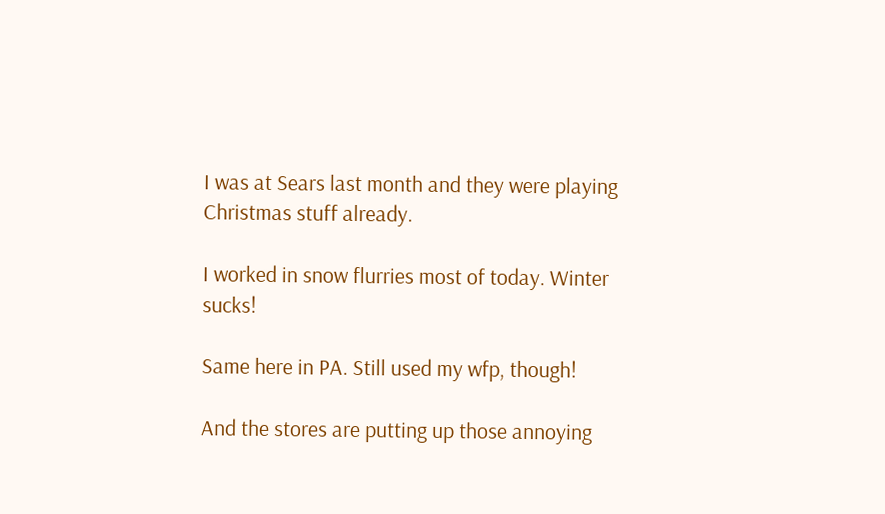I was at Sears last month and they were playing Christmas stuff already.

I worked in snow flurries most of today. Winter sucks!

Same here in PA. Still used my wfp, though!

And the stores are putting up those annoying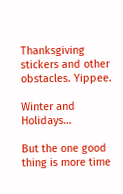Thanksgiving stickers and other obstacles. Yippee.

Winter and Holidays…

But the one good thing is more time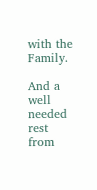with the Family.

And a well needed rest from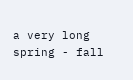a very long spring - fall